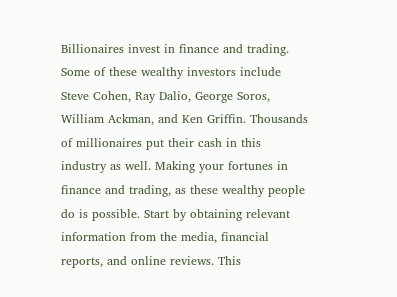Billionaires invest in finance and trading. Some of these wealthy investors include Steve Cohen, Ray Dalio, George Soros, William Ackman, and Ken Griffin. Thousands of millionaires put their cash in this industry as well. Making your fortunes in finance and trading, as these wealthy people do is possible. Start by obtaining relevant information from the media, financial reports, and online reviews. This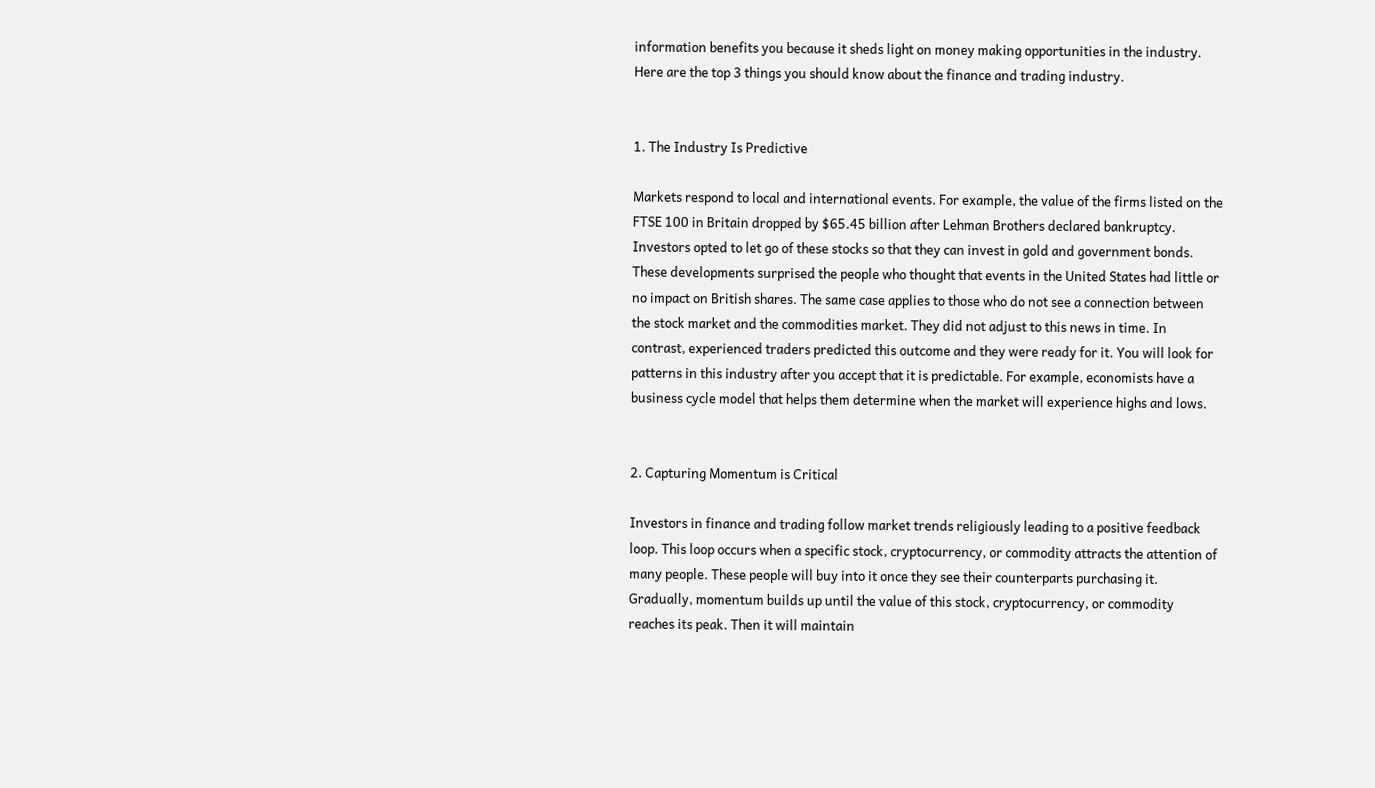information benefits you because it sheds light on money making opportunities in the industry. Here are the top 3 things you should know about the finance and trading industry.


1. The Industry Is Predictive

Markets respond to local and international events. For example, the value of the firms listed on the FTSE 100 in Britain dropped by $65.45 billion after Lehman Brothers declared bankruptcy. Investors opted to let go of these stocks so that they can invest in gold and government bonds. These developments surprised the people who thought that events in the United States had little or no impact on British shares. The same case applies to those who do not see a connection between the stock market and the commodities market. They did not adjust to this news in time. In contrast, experienced traders predicted this outcome and they were ready for it. You will look for patterns in this industry after you accept that it is predictable. For example, economists have a business cycle model that helps them determine when the market will experience highs and lows.


2. Capturing Momentum is Critical

Investors in finance and trading follow market trends religiously leading to a positive feedback loop. This loop occurs when a specific stock, cryptocurrency, or commodity attracts the attention of many people. These people will buy into it once they see their counterparts purchasing it. Gradually, momentum builds up until the value of this stock, cryptocurrency, or commodity reaches its peak. Then it will maintain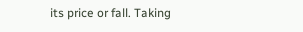its price or fall. Taking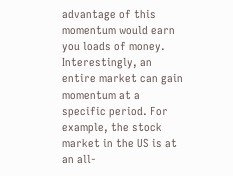advantage of this momentum would earn you loads of money. Interestingly, an entire market can gain momentum at a specific period. For example, the stock market in the US is at an all-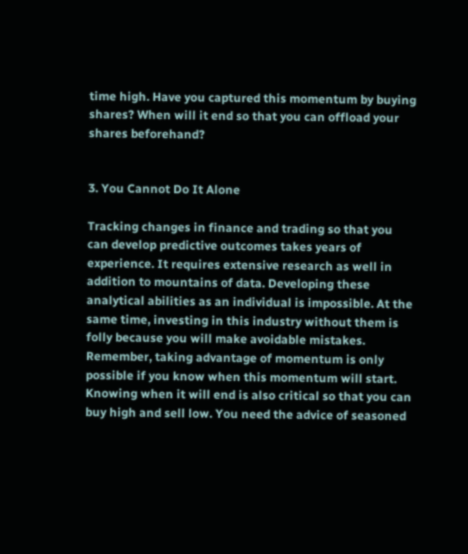time high. Have you captured this momentum by buying shares? When will it end so that you can offload your shares beforehand?


3. You Cannot Do It Alone

Tracking changes in finance and trading so that you can develop predictive outcomes takes years of experience. It requires extensive research as well in addition to mountains of data. Developing these analytical abilities as an individual is impossible. At the same time, investing in this industry without them is folly because you will make avoidable mistakes. Remember, taking advantage of momentum is only possible if you know when this momentum will start. Knowing when it will end is also critical so that you can buy high and sell low. You need the advice of seasoned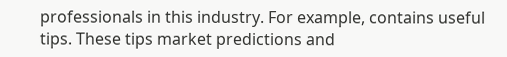professionals in this industry. For example, contains useful tips. These tips market predictions and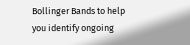Bollinger Bands to help you identify ongoing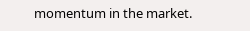momentum in the market.